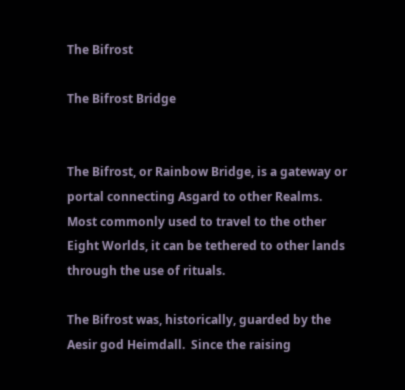The Bifrost

The Bifrost Bridge


The Bifrost, or Rainbow Bridge, is a gateway or portal connecting Asgard to other Realms.  Most commonly used to travel to the other Eight Worlds, it can be tethered to other lands through the use of rituals.

The Bifrost was, historically, guarded by the Aesir god Heimdall.  Since the raising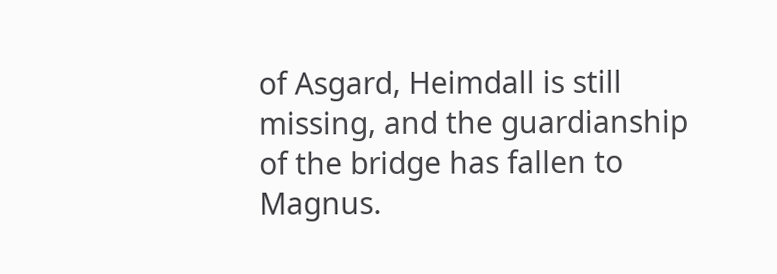of Asgard, Heimdall is still missing, and the guardianship of the bridge has fallen to Magnus.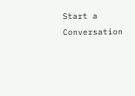Start a Conversation